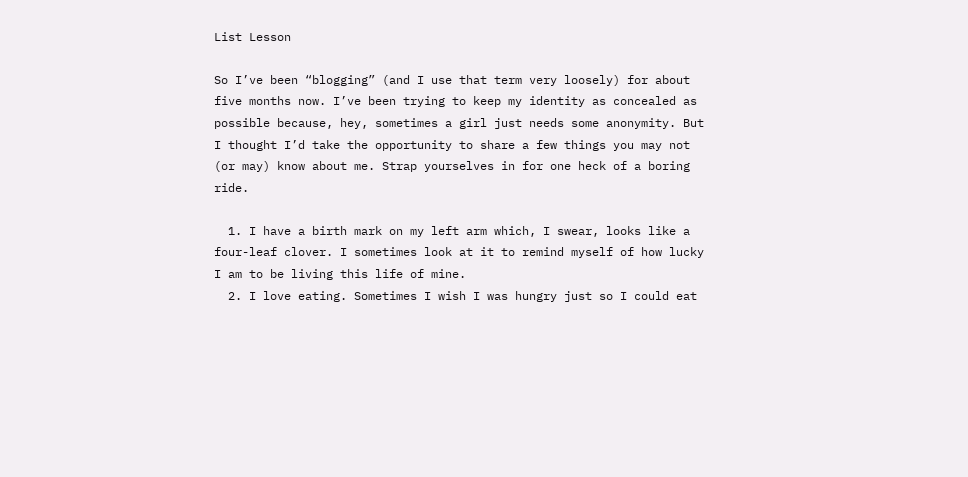List Lesson

So I’ve been “blogging” (and I use that term very loosely) for about five months now. I’ve been trying to keep my identity as concealed as possible because, hey, sometimes a girl just needs some anonymity. But I thought I’d take the opportunity to share a few things you may not (or may) know about me. Strap yourselves in for one heck of a boring ride.

  1. I have a birth mark on my left arm which, I swear, looks like a four-leaf clover. I sometimes look at it to remind myself of how lucky I am to be living this life of mine.
  2. I love eating. Sometimes I wish I was hungry just so I could eat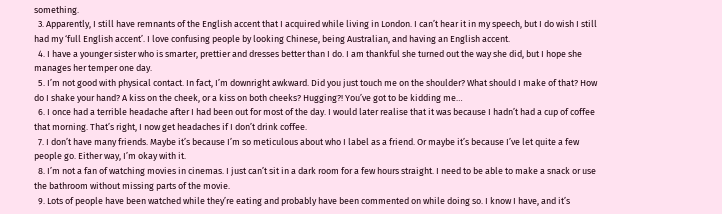something.
  3. Apparently, I still have remnants of the English accent that I acquired while living in London. I can’t hear it in my speech, but I do wish I still had my ‘full English accent’. I love confusing people by looking Chinese, being Australian, and having an English accent.
  4. I have a younger sister who is smarter, prettier and dresses better than I do. I am thankful she turned out the way she did, but I hope she manages her temper one day.
  5. I’m not good with physical contact. In fact, I’m downright awkward. Did you just touch me on the shoulder? What should I make of that? How do I shake your hand? A kiss on the cheek, or a kiss on both cheeks? Hugging?! You’ve got to be kidding me…
  6. I once had a terrible headache after I had been out for most of the day. I would later realise that it was because I hadn’t had a cup of coffee that morning. That’s right, I now get headaches if I don’t drink coffee.
  7. I don’t have many friends. Maybe it’s because I’m so meticulous about who I label as a friend. Or maybe it’s because I’ve let quite a few people go. Either way, I’m okay with it.
  8. I’m not a fan of watching movies in cinemas. I just can’t sit in a dark room for a few hours straight. I need to be able to make a snack or use the bathroom without missing parts of the movie.
  9. Lots of people have been watched while they’re eating and probably have been commented on while doing so. I know I have, and it’s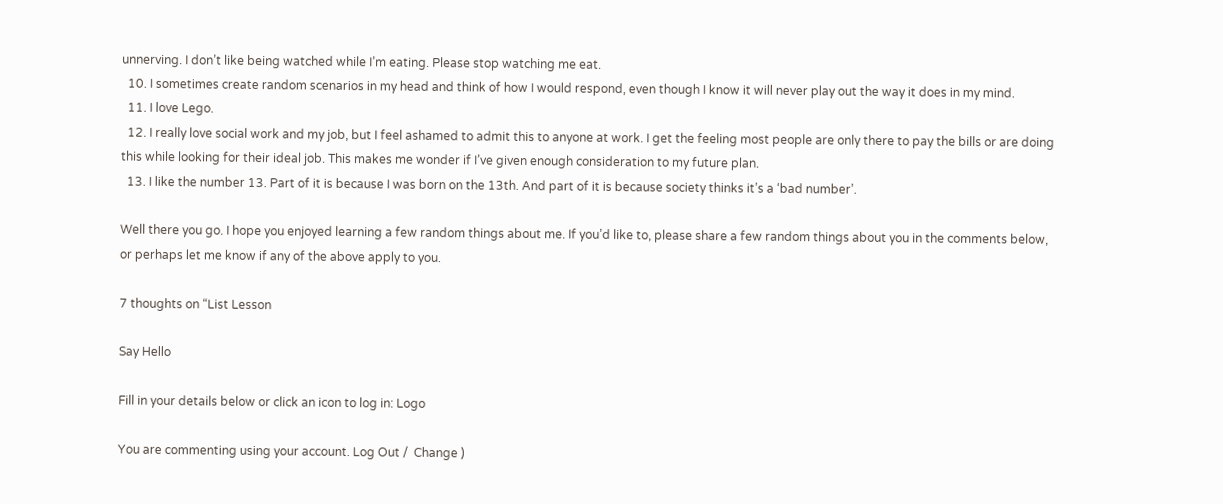unnerving. I don’t like being watched while I’m eating. Please stop watching me eat.
  10. I sometimes create random scenarios in my head and think of how I would respond, even though I know it will never play out the way it does in my mind.
  11. I love Lego.
  12. I really love social work and my job, but I feel ashamed to admit this to anyone at work. I get the feeling most people are only there to pay the bills or are doing this while looking for their ideal job. This makes me wonder if I’ve given enough consideration to my future plan.
  13. I like the number 13. Part of it is because I was born on the 13th. And part of it is because society thinks it’s a ‘bad number’.

Well there you go. I hope you enjoyed learning a few random things about me. If you’d like to, please share a few random things about you in the comments below, or perhaps let me know if any of the above apply to you.

7 thoughts on “List Lesson

Say Hello

Fill in your details below or click an icon to log in: Logo

You are commenting using your account. Log Out /  Change )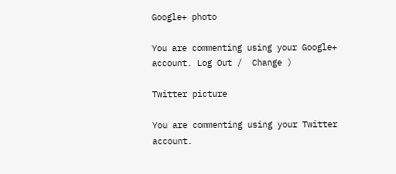Google+ photo

You are commenting using your Google+ account. Log Out /  Change )

Twitter picture

You are commenting using your Twitter account.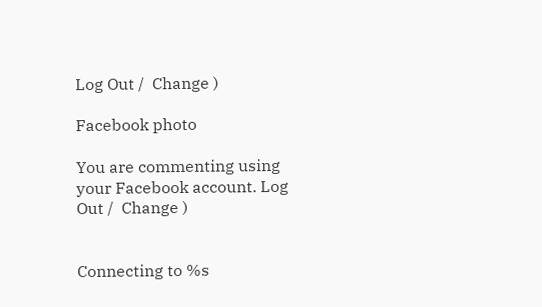Log Out /  Change )

Facebook photo

You are commenting using your Facebook account. Log Out /  Change )


Connecting to %s